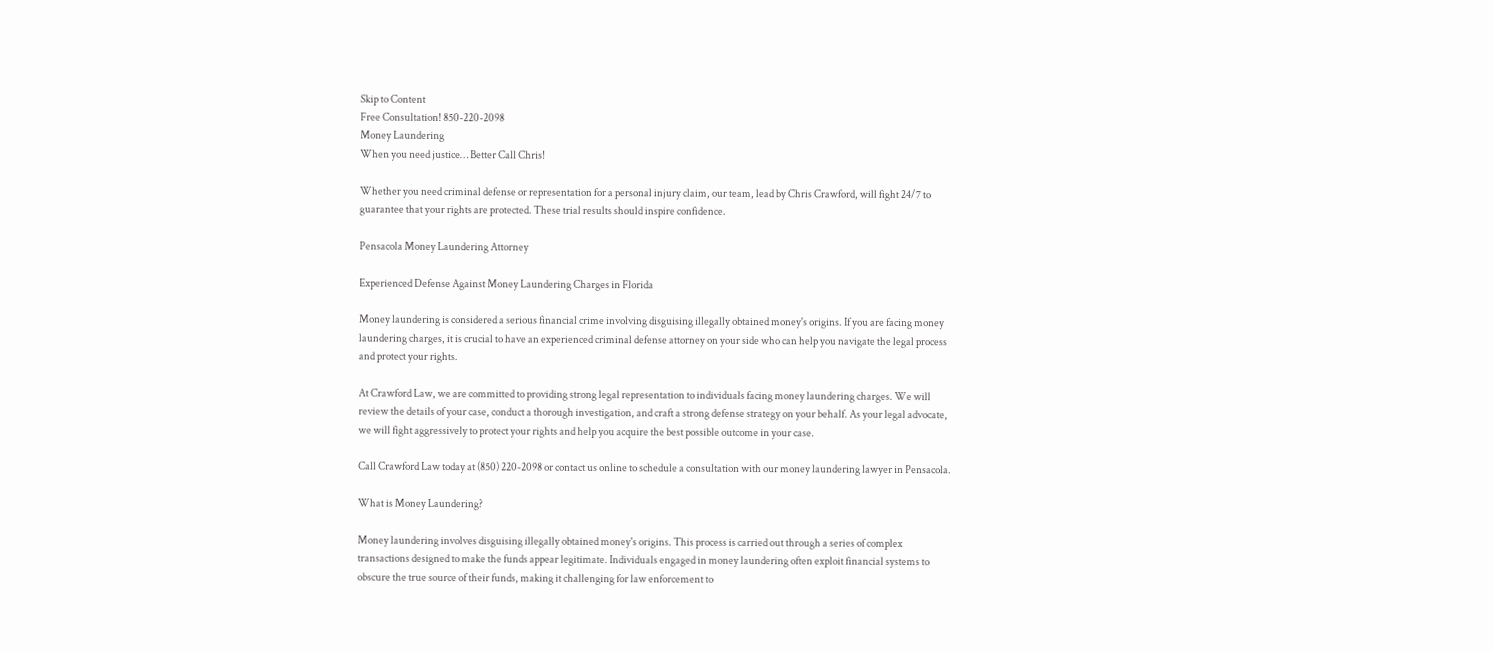Skip to Content
Free Consultation! 850-220-2098
Money Laundering
When you need justice… Better Call Chris!

Whether you need criminal defense or representation for a personal injury claim, our team, lead by Chris Crawford, will fight 24/7 to guarantee that your rights are protected. These trial results should inspire confidence.

Pensacola Money Laundering Attorney

Experienced Defense Against Money Laundering Charges in Florida

Money laundering is considered a serious financial crime involving disguising illegally obtained money's origins. If you are facing money laundering charges, it is crucial to have an experienced criminal defense attorney on your side who can help you navigate the legal process and protect your rights.

At Crawford Law, we are committed to providing strong legal representation to individuals facing money laundering charges. We will review the details of your case, conduct a thorough investigation, and craft a strong defense strategy on your behalf. As your legal advocate, we will fight aggressively to protect your rights and help you acquire the best possible outcome in your case.

Call Crawford Law today at (850) 220-2098 or contact us online to schedule a consultation with our money laundering lawyer in Pensacola.

What is Money Laundering?

Money laundering involves disguising illegally obtained money's origins. This process is carried out through a series of complex transactions designed to make the funds appear legitimate. Individuals engaged in money laundering often exploit financial systems to obscure the true source of their funds, making it challenging for law enforcement to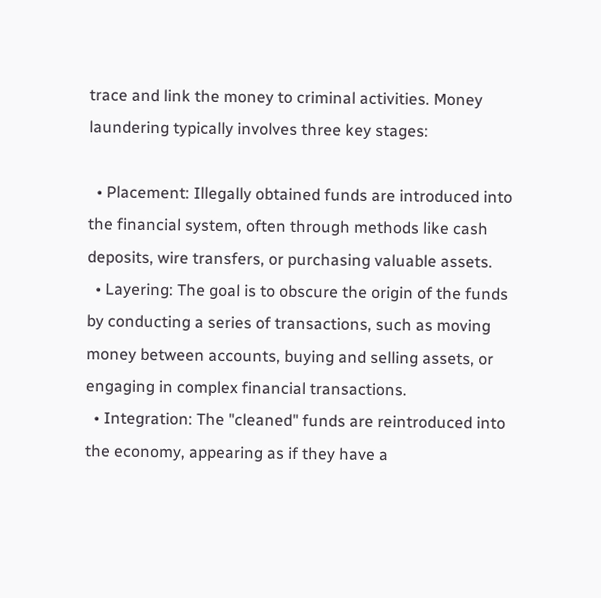trace and link the money to criminal activities. Money laundering typically involves three key stages:

  • Placement: Illegally obtained funds are introduced into the financial system, often through methods like cash deposits, wire transfers, or purchasing valuable assets.
  • Layering: The goal is to obscure the origin of the funds by conducting a series of transactions, such as moving money between accounts, buying and selling assets, or engaging in complex financial transactions.
  • Integration: The "cleaned" funds are reintroduced into the economy, appearing as if they have a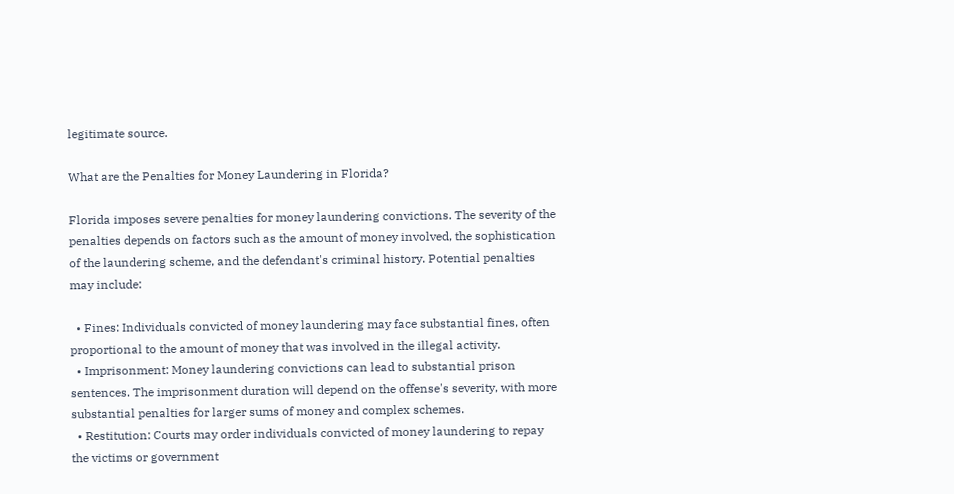legitimate source.

What are the Penalties for Money Laundering in Florida?

Florida imposes severe penalties for money laundering convictions. The severity of the penalties depends on factors such as the amount of money involved, the sophistication of the laundering scheme, and the defendant's criminal history. Potential penalties may include:

  • Fines: Individuals convicted of money laundering may face substantial fines, often proportional to the amount of money that was involved in the illegal activity.
  • Imprisonment: Money laundering convictions can lead to substantial prison sentences. The imprisonment duration will depend on the offense's severity, with more substantial penalties for larger sums of money and complex schemes.
  • Restitution: Courts may order individuals convicted of money laundering to repay the victims or government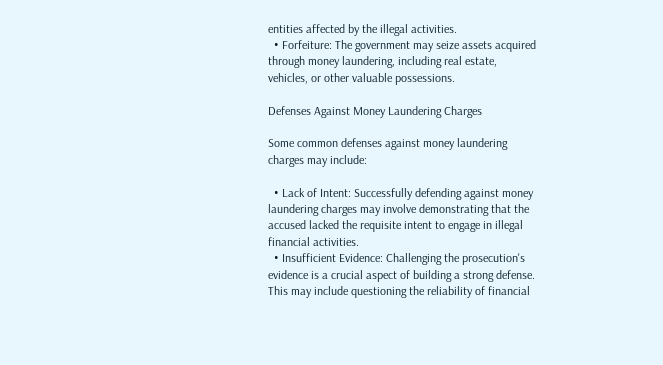entities affected by the illegal activities.
  • Forfeiture: The government may seize assets acquired through money laundering, including real estate, vehicles, or other valuable possessions.

Defenses Against Money Laundering Charges

Some common defenses against money laundering charges may include:

  • Lack of Intent: Successfully defending against money laundering charges may involve demonstrating that the accused lacked the requisite intent to engage in illegal financial activities.
  • Insufficient Evidence: Challenging the prosecution's evidence is a crucial aspect of building a strong defense. This may include questioning the reliability of financial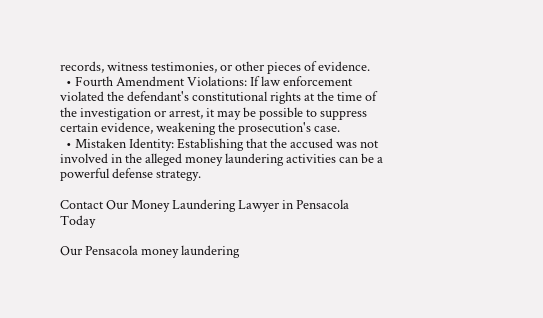records, witness testimonies, or other pieces of evidence.
  • Fourth Amendment Violations: If law enforcement violated the defendant's constitutional rights at the time of the investigation or arrest, it may be possible to suppress certain evidence, weakening the prosecution's case.
  • Mistaken Identity: Establishing that the accused was not involved in the alleged money laundering activities can be a powerful defense strategy.

Contact Our Money Laundering Lawyer in Pensacola Today

Our Pensacola money laundering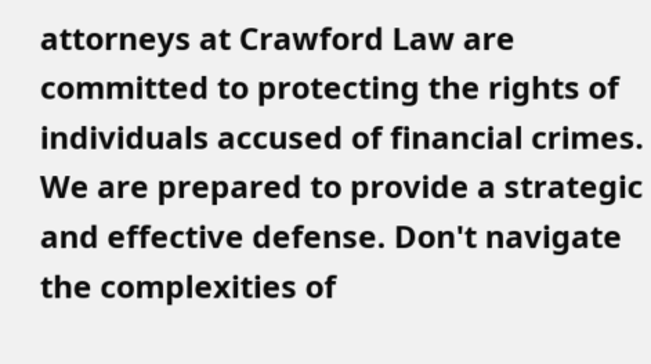attorneys at Crawford Law are committed to protecting the rights of individuals accused of financial crimes. We are prepared to provide a strategic and effective defense. Don't navigate the complexities of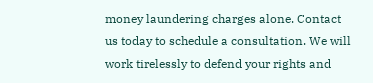money laundering charges alone. Contact us today to schedule a consultation. We will work tirelessly to defend your rights and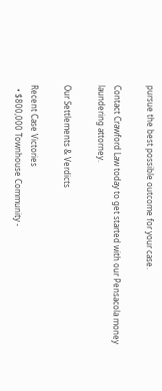pursue the best possible outcome for your case.

Contact Crawford Law today to get started with our Pensacola money laundering attorney.

Our Settlements & Verdicts

Recent Case Victories
  • $800,000 Townhouse Community -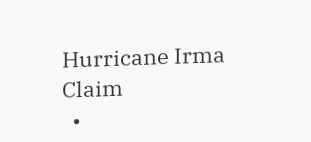Hurricane Irma Claim
  •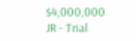$4,000,000 JR - Trial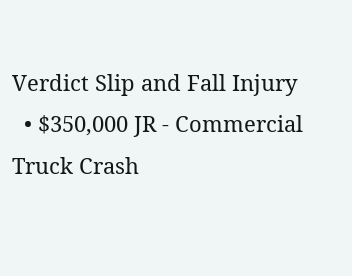Verdict Slip and Fall Injury
  • $350,000 JR - Commercial Truck Crash